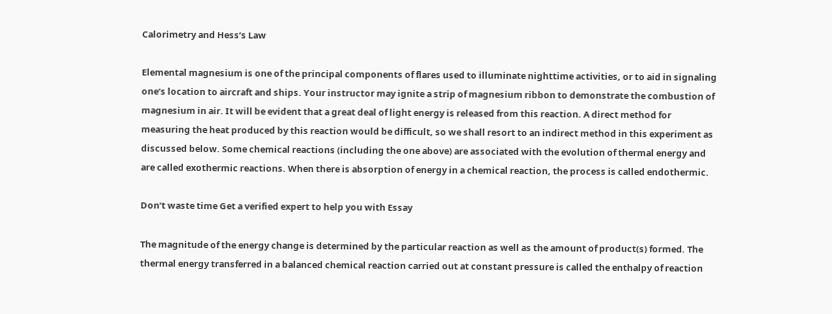Calorimetry and Hess’s Law

Elemental magnesium is one of the principal components of flares used to illuminate nighttime activities, or to aid in signaling one’s location to aircraft and ships. Your instructor may ignite a strip of magnesium ribbon to demonstrate the combustion of magnesium in air. It will be evident that a great deal of light energy is released from this reaction. A direct method for measuring the heat produced by this reaction would be difficult, so we shall resort to an indirect method in this experiment as discussed below. Some chemical reactions (including the one above) are associated with the evolution of thermal energy and are called exothermic reactions. When there is absorption of energy in a chemical reaction, the process is called endothermic.

Don’t waste time Get a verified expert to help you with Essay

The magnitude of the energy change is determined by the particular reaction as well as the amount of product(s) formed. The thermal energy transferred in a balanced chemical reaction carried out at constant pressure is called the enthalpy of reaction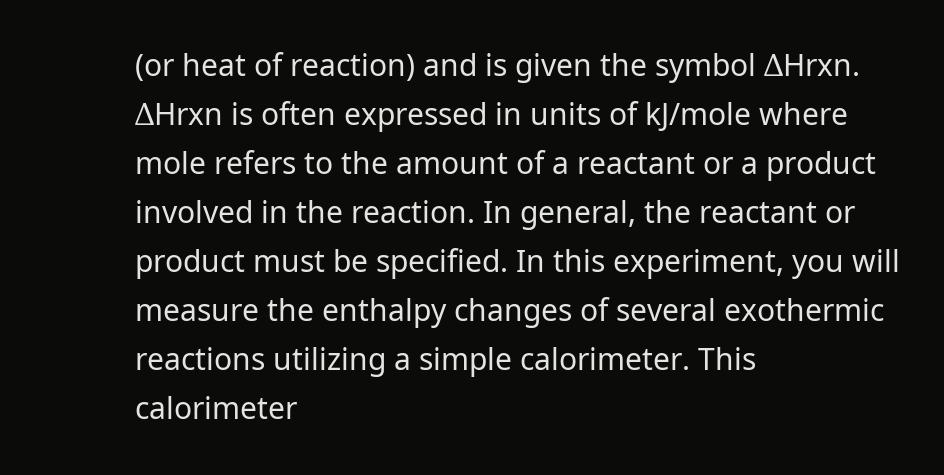(or heat of reaction) and is given the symbol ΔHrxn. ΔHrxn is often expressed in units of kJ/mole where mole refers to the amount of a reactant or a product involved in the reaction. In general, the reactant or product must be specified. In this experiment, you will measure the enthalpy changes of several exothermic reactions utilizing a simple calorimeter. This calorimeter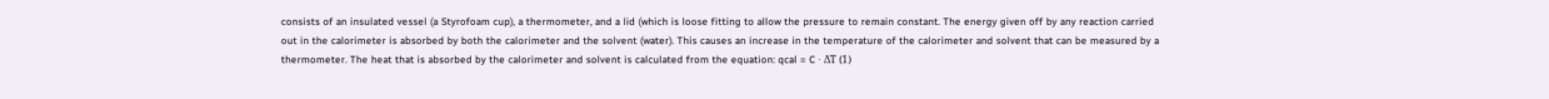consists of an insulated vessel (a Styrofoam cup), a thermometer, and a lid (which is loose fitting to allow the pressure to remain constant. The energy given off by any reaction carried out in the calorimeter is absorbed by both the calorimeter and the solvent (water). This causes an increase in the temperature of the calorimeter and solvent that can be measured by a thermometer. The heat that is absorbed by the calorimeter and solvent is calculated from the equation: qcal = C ⋅ ΔT (1)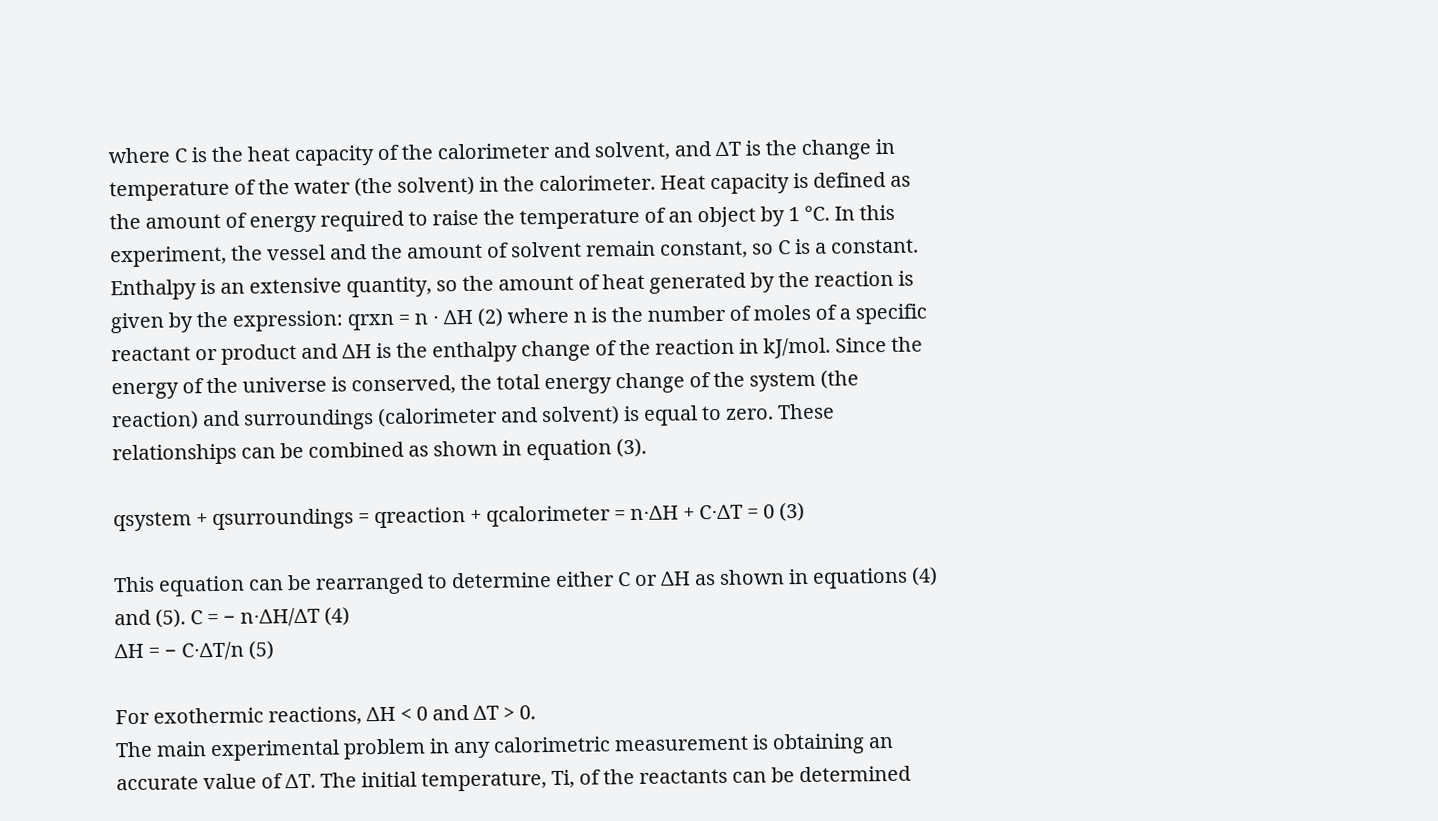where C is the heat capacity of the calorimeter and solvent, and ΔT is the change in temperature of the water (the solvent) in the calorimeter. Heat capacity is defined as the amount of energy required to raise the temperature of an object by 1 °C. In this experiment, the vessel and the amount of solvent remain constant, so C is a constant. Enthalpy is an extensive quantity, so the amount of heat generated by the reaction is given by the expression: qrxn = n ⋅ ΔH (2) where n is the number of moles of a specific reactant or product and ΔH is the enthalpy change of the reaction in kJ/mol. Since the energy of the universe is conserved, the total energy change of the system (the reaction) and surroundings (calorimeter and solvent) is equal to zero. These relationships can be combined as shown in equation (3).

qsystem + qsurroundings = qreaction + qcalorimeter = n⋅ΔH + C⋅ΔT = 0 (3)

This equation can be rearranged to determine either C or ΔH as shown in equations (4) and (5). C = − n⋅ΔH/ΔT (4)
ΔH = − C⋅ΔT/n (5)

For exothermic reactions, ΔH < 0 and ΔT > 0.
The main experimental problem in any calorimetric measurement is obtaining an accurate value of ΔT. The initial temperature, Ti, of the reactants can be determined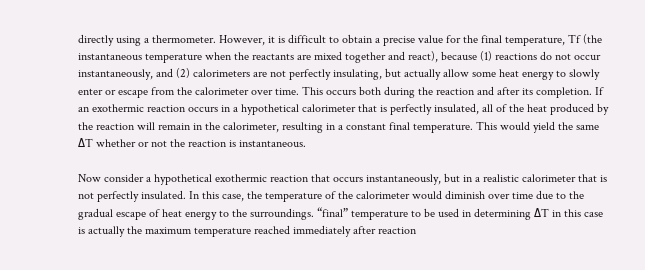directly using a thermometer. However, it is difficult to obtain a precise value for the final temperature, Tf (the instantaneous temperature when the reactants are mixed together and react), because (1) reactions do not occur instantaneously, and (2) calorimeters are not perfectly insulating, but actually allow some heat energy to slowly enter or escape from the calorimeter over time. This occurs both during the reaction and after its completion. If an exothermic reaction occurs in a hypothetical calorimeter that is perfectly insulated, all of the heat produced by the reaction will remain in the calorimeter, resulting in a constant final temperature. This would yield the same ΔT whether or not the reaction is instantaneous.

Now consider a hypothetical exothermic reaction that occurs instantaneously, but in a realistic calorimeter that is not perfectly insulated. In this case, the temperature of the calorimeter would diminish over time due to the gradual escape of heat energy to the surroundings. “final” temperature to be used in determining ΔT in this case is actually the maximum temperature reached immediately after reaction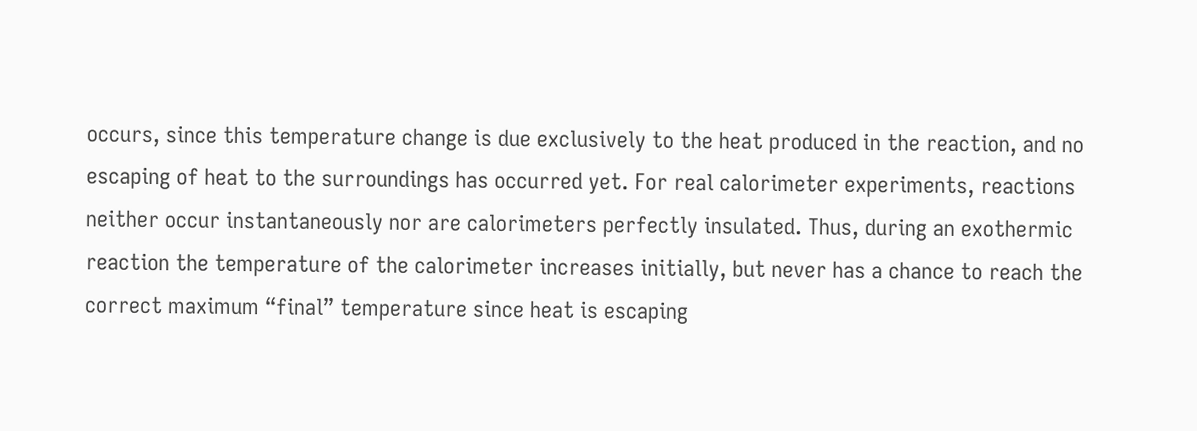occurs, since this temperature change is due exclusively to the heat produced in the reaction, and no escaping of heat to the surroundings has occurred yet. For real calorimeter experiments, reactions neither occur instantaneously nor are calorimeters perfectly insulated. Thus, during an exothermic reaction the temperature of the calorimeter increases initially, but never has a chance to reach the correct maximum “final” temperature since heat is escaping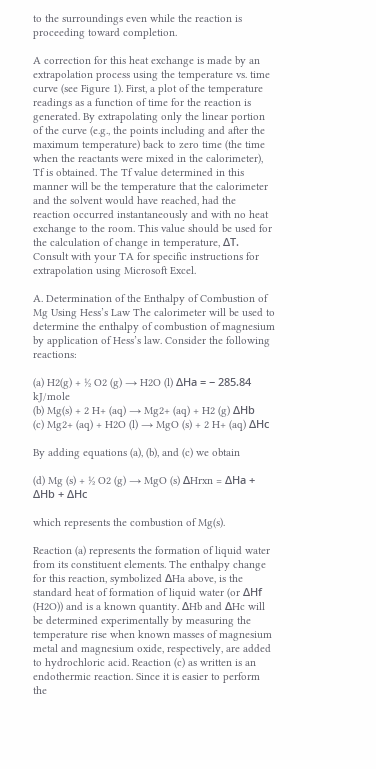to the surroundings even while the reaction is proceeding toward completion.

A correction for this heat exchange is made by an extrapolation process using the temperature vs. time curve (see Figure 1). First, a plot of the temperature readings as a function of time for the reaction is generated. By extrapolating only the linear portion of the curve (e.g., the points including and after the maximum temperature) back to zero time (the time when the reactants were mixed in the calorimeter), Tf is obtained. The Tf value determined in this manner will be the temperature that the calorimeter and the solvent would have reached, had the reaction occurred instantaneously and with no heat exchange to the room. This value should be used for the calculation of change in temperature, ΔT. Consult with your TA for specific instructions for extrapolation using Microsoft Excel.

A. Determination of the Enthalpy of Combustion of Mg Using Hess’s Law The calorimeter will be used to determine the enthalpy of combustion of magnesium by application of Hess’s law. Consider the following reactions:

(a) H2(g) + ½ O2 (g) → H2O (l) ΔHa = − 285.84 kJ/mole
(b) Mg(s) + 2 H+ (aq) → Mg2+ (aq) + H2 (g) ΔHb
(c) Mg2+ (aq) + H2O (l) → MgO (s) + 2 H+ (aq) ΔHc

By adding equations (a), (b), and (c) we obtain

(d) Mg (s) + ½ O2 (g) → MgO (s) ΔHrxn = ΔHa + ΔHb + ΔHc

which represents the combustion of Mg(s).

Reaction (a) represents the formation of liquid water from its constituent elements. The enthalpy change for this reaction, symbolized ΔHa above, is the standard heat of formation of liquid water (or ΔHf (H2O)) and is a known quantity. ΔHb and ΔHc will be determined experimentally by measuring the temperature rise when known masses of magnesium metal and magnesium oxide, respectively, are added to hydrochloric acid. Reaction (c) as written is an endothermic reaction. Since it is easier to perform the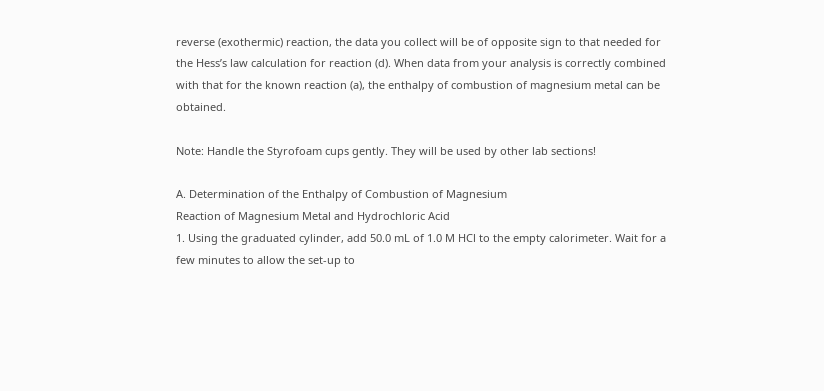reverse (exothermic) reaction, the data you collect will be of opposite sign to that needed for the Hess’s law calculation for reaction (d). When data from your analysis is correctly combined with that for the known reaction (a), the enthalpy of combustion of magnesium metal can be obtained.

Note: Handle the Styrofoam cups gently. They will be used by other lab sections!

A. Determination of the Enthalpy of Combustion of Magnesium
Reaction of Magnesium Metal and Hydrochloric Acid
1. Using the graduated cylinder, add 50.0 mL of 1.0 M HCl to the empty calorimeter. Wait for a few minutes to allow the set-up to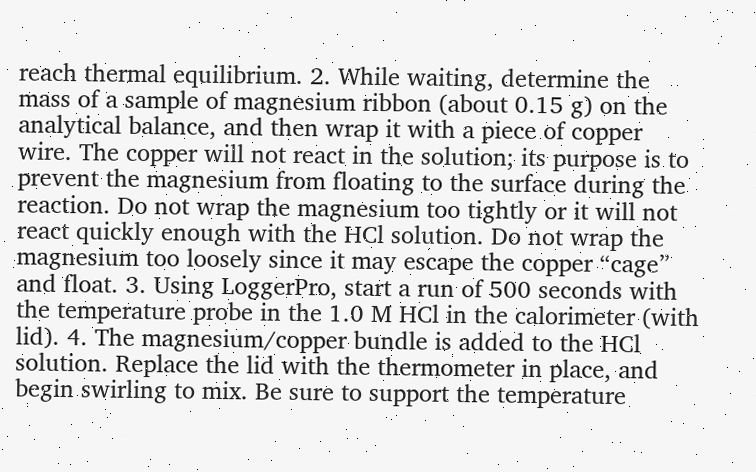reach thermal equilibrium. 2. While waiting, determine the mass of a sample of magnesium ribbon (about 0.15 g) on the analytical balance, and then wrap it with a piece of copper wire. The copper will not react in the solution; its purpose is to prevent the magnesium from floating to the surface during the reaction. Do not wrap the magnesium too tightly or it will not react quickly enough with the HCl solution. Do not wrap the magnesium too loosely since it may escape the copper “cage” and float. 3. Using LoggerPro, start a run of 500 seconds with the temperature probe in the 1.0 M HCl in the calorimeter (with lid). 4. The magnesium/copper bundle is added to the HCl solution. Replace the lid with the thermometer in place, and begin swirling to mix. Be sure to support the temperature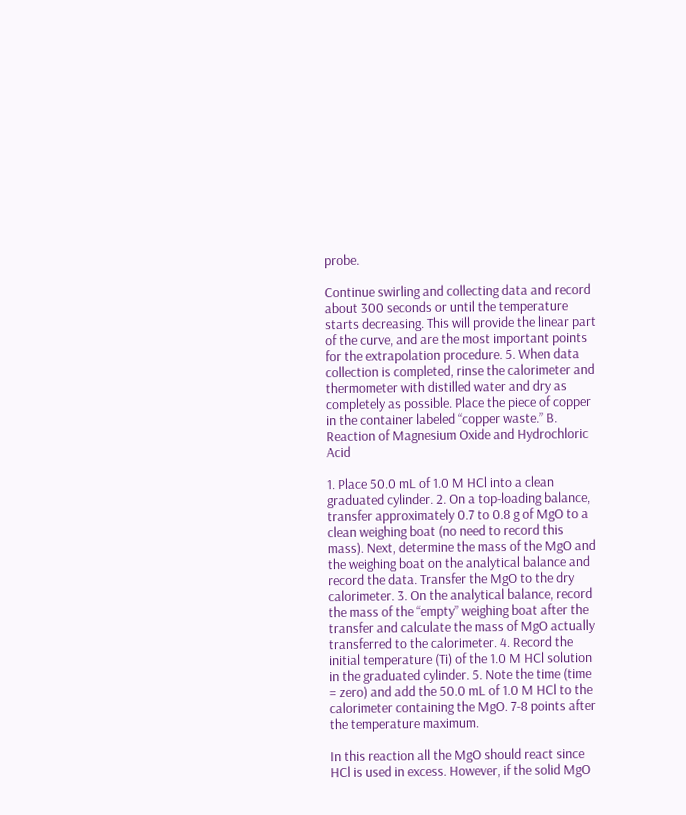probe.

Continue swirling and collecting data and record about 300 seconds or until the temperature starts decreasing. This will provide the linear part of the curve, and are the most important points for the extrapolation procedure. 5. When data collection is completed, rinse the calorimeter and thermometer with distilled water and dry as completely as possible. Place the piece of copper in the container labeled “copper waste.” B. Reaction of Magnesium Oxide and Hydrochloric Acid

1. Place 50.0 mL of 1.0 M HCl into a clean graduated cylinder. 2. On a top-loading balance, transfer approximately 0.7 to 0.8 g of MgO to a clean weighing boat (no need to record this mass). Next, determine the mass of the MgO and the weighing boat on the analytical balance and record the data. Transfer the MgO to the dry calorimeter. 3. On the analytical balance, record the mass of the “empty” weighing boat after the transfer and calculate the mass of MgO actually transferred to the calorimeter. 4. Record the initial temperature (Ti) of the 1.0 M HCl solution in the graduated cylinder. 5. Note the time (time = zero) and add the 50.0 mL of 1.0 M HCl to the calorimeter containing the MgO. 7-8 points after the temperature maximum.

In this reaction all the MgO should react since HCl is used in excess. However, if the solid MgO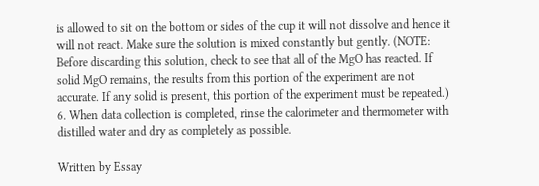is allowed to sit on the bottom or sides of the cup it will not dissolve and hence it will not react. Make sure the solution is mixed constantly but gently. (NOTE: Before discarding this solution, check to see that all of the MgO has reacted. If solid MgO remains, the results from this portion of the experiment are not accurate. If any solid is present, this portion of the experiment must be repeated.) 6. When data collection is completed, rinse the calorimeter and thermometer with distilled water and dry as completely as possible.

Written by Essay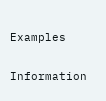Examples

Information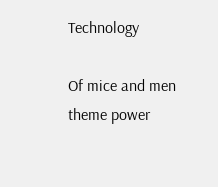Technology

Of mice and men theme power